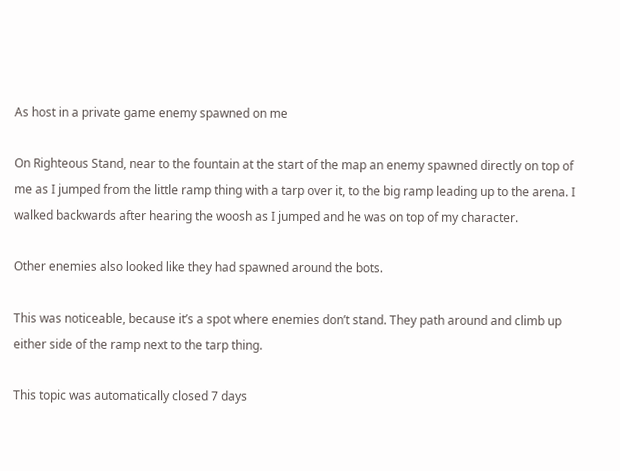As host in a private game enemy spawned on me

On Righteous Stand, near to the fountain at the start of the map an enemy spawned directly on top of me as I jumped from the little ramp thing with a tarp over it, to the big ramp leading up to the arena. I walked backwards after hearing the woosh as I jumped and he was on top of my character.

Other enemies also looked like they had spawned around the bots.

This was noticeable, because it’s a spot where enemies don’t stand. They path around and climb up either side of the ramp next to the tarp thing.

This topic was automatically closed 7 days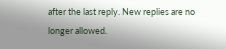after the last reply. New replies are no longer allowed.